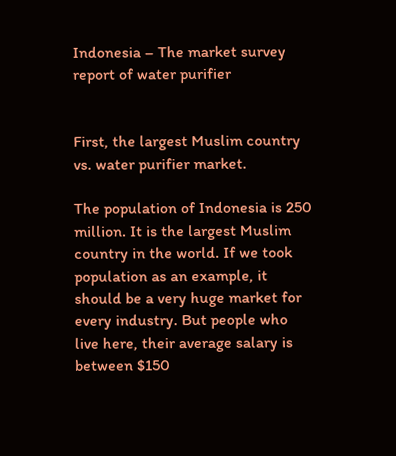Indonesia – The market survey report of water purifier


First, the largest Muslim country vs. water purifier market.

The population of Indonesia is 250 million. It is the largest Muslim country in the world. If we took population as an example, it should be a very huge market for every industry. But people who live here, their average salary is between $150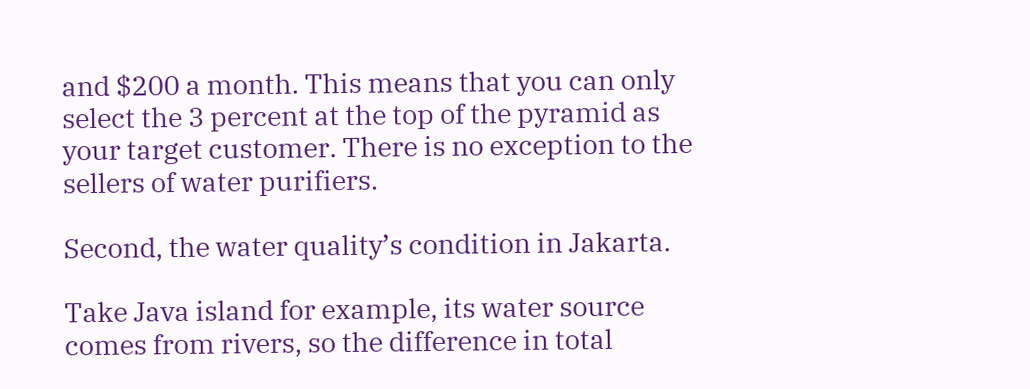and $200 a month. This means that you can only select the 3 percent at the top of the pyramid as your target customer. There is no exception to the sellers of water purifiers.

Second, the water quality’s condition in Jakarta.

Take Java island for example, its water source comes from rivers, so the difference in total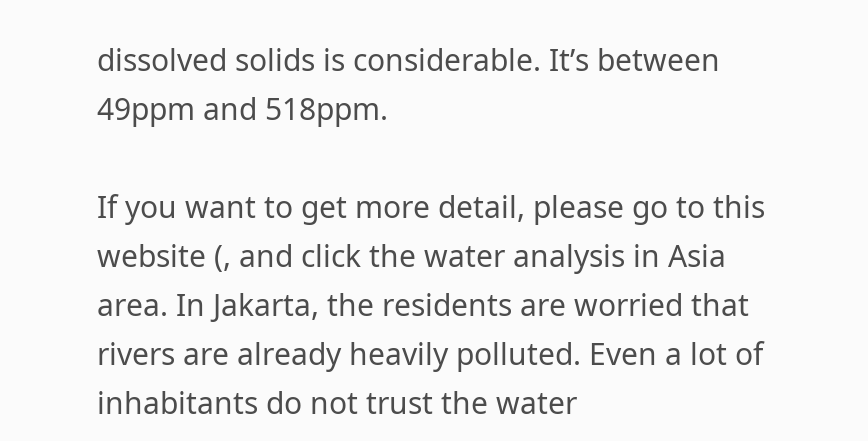dissolved solids is considerable. It’s between 49ppm and 518ppm.

If you want to get more detail, please go to this website (, and click the water analysis in Asia area. In Jakarta, the residents are worried that rivers are already heavily polluted. Even a lot of inhabitants do not trust the water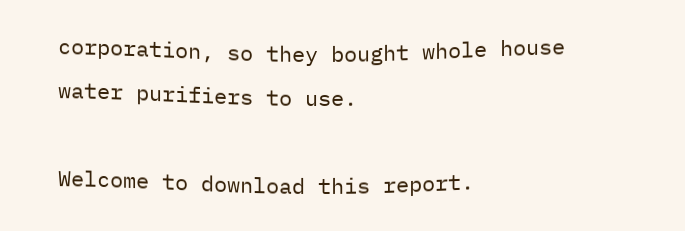corporation, so they bought whole house water purifiers to use.

Welcome to download this report.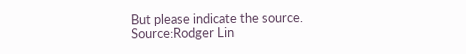But please indicate the source.
Source:Rodger Lin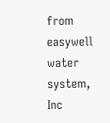from easywell water system, Inc